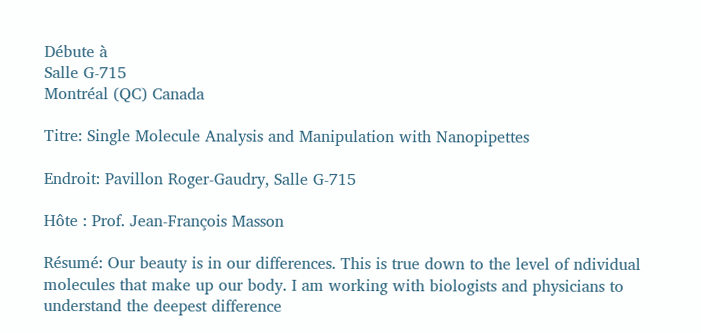Débute à
Salle G-715
Montréal (QC) Canada

Titre: Single Molecule Analysis and Manipulation with Nanopipettes

Endroit: Pavillon Roger-Gaudry, Salle G-715

Hôte : Prof. Jean-François Masson

Résumé: Our beauty is in our differences. This is true down to the level of ndividual molecules that make up our body. I am working with biologists and physicians to understand the deepest difference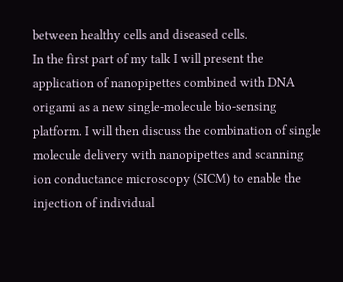between healthy cells and diseased cells.
In the first part of my talk I will present the application of nanopipettes combined with DNA origami as a new single-molecule bio-sensing platform. I will then discuss the combination of single molecule delivery with nanopipettes and scanning ion conductance microscopy (SICM) to enable the injection of individual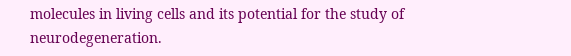molecules in living cells and its potential for the study of neurodegeneration.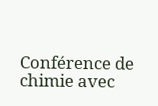Conférence de chimie avec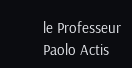le Professeur Paolo Actis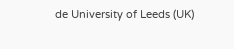de University of Leeds (UK)